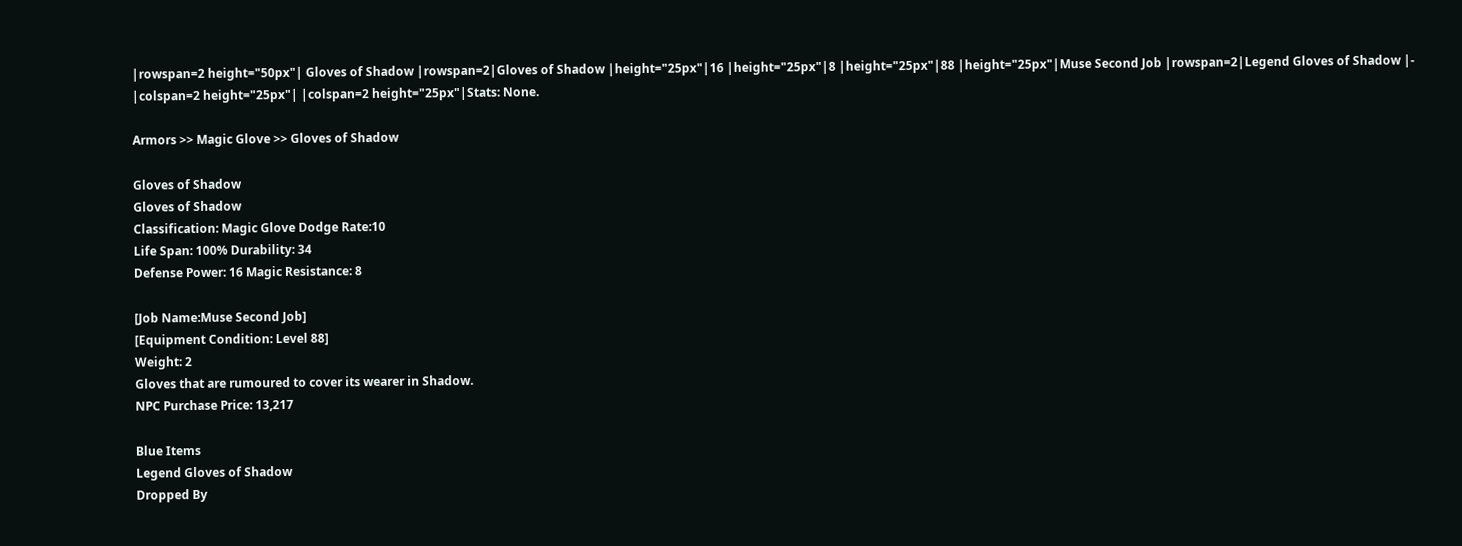|rowspan=2 height="50px"| Gloves of Shadow |rowspan=2|Gloves of Shadow |height="25px"|16 |height="25px"|8 |height="25px"|88 |height="25px"|Muse Second Job |rowspan=2|Legend Gloves of Shadow |- |colspan=2 height="25px"| |colspan=2 height="25px"|Stats: None.

Armors >> Magic Glove >> Gloves of Shadow

Gloves of Shadow
Gloves of Shadow
Classification: Magic Glove Dodge Rate:10
Life Span: 100% Durability: 34
Defense Power: 16 Magic Resistance: 8

[Job Name:Muse Second Job]
[Equipment Condition: Level 88]
Weight: 2
Gloves that are rumoured to cover its wearer in Shadow.
NPC Purchase Price: 13,217

Blue Items
Legend Gloves of Shadow
Dropped By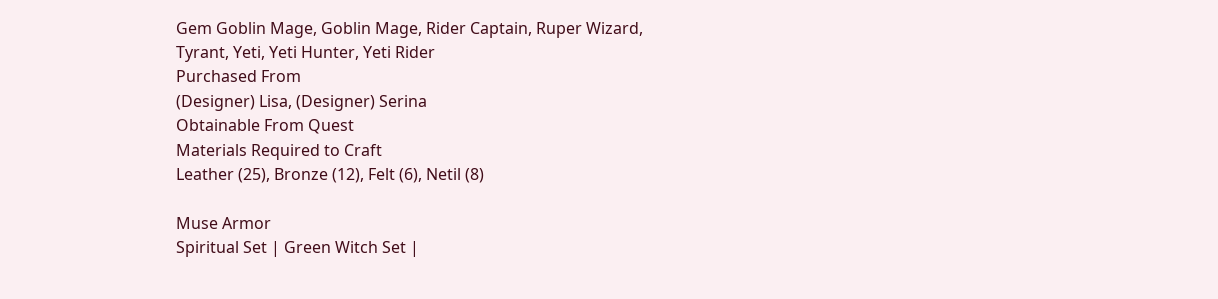Gem Goblin Mage, Goblin Mage, Rider Captain, Ruper Wizard, Tyrant, Yeti, Yeti Hunter, Yeti Rider
Purchased From
(Designer) Lisa, (Designer) Serina
Obtainable From Quest
Materials Required to Craft
Leather (25), Bronze (12), Felt (6), Netil (8)

Muse Armor
Spiritual Set | Green Witch Set |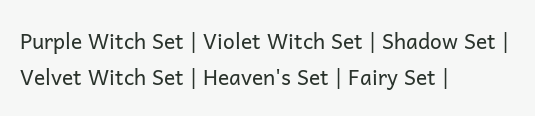Purple Witch Set | Violet Witch Set | Shadow Set | Velvet Witch Set | Heaven's Set | Fairy Set |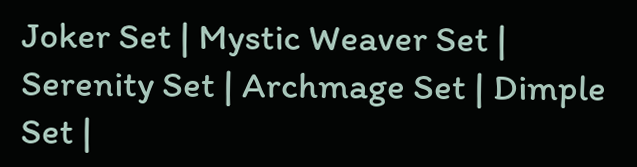Joker Set | Mystic Weaver Set | Serenity Set | Archmage Set | Dimple Set |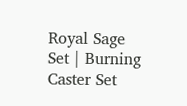Royal Sage Set | Burning Caster Set